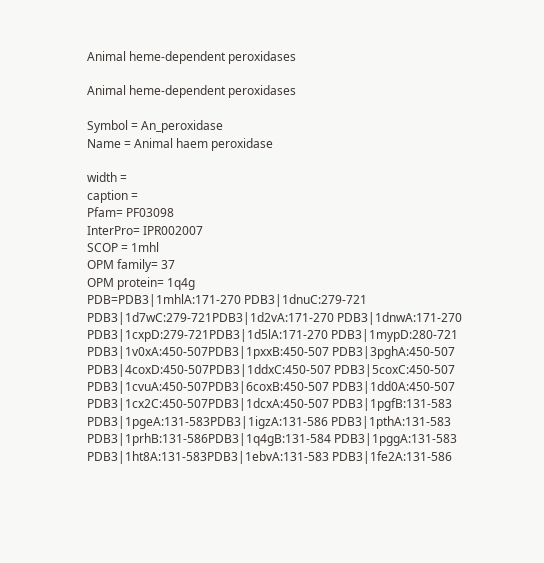Animal heme-dependent peroxidases

Animal heme-dependent peroxidases

Symbol = An_peroxidase
Name = Animal haem peroxidase

width =
caption =
Pfam= PF03098
InterPro= IPR002007
SCOP = 1mhl
OPM family= 37
OPM protein= 1q4g
PDB=PDB3|1mhlA:171-270 PDB3|1dnuC:279-721 PDB3|1d7wC:279-721PDB3|1d2vA:171-270 PDB3|1dnwA:171-270 PDB3|1cxpD:279-721PDB3|1d5lA:171-270 PDB3|1mypD:280-721 PDB3|1v0xA:450-507PDB3|1pxxB:450-507 PDB3|3pghA:450-507 PDB3|4coxD:450-507PDB3|1ddxC:450-507 PDB3|5coxC:450-507 PDB3|1cvuA:450-507PDB3|6coxB:450-507 PDB3|1dd0A:450-507 PDB3|1cx2C:450-507PDB3|1dcxA:450-507 PDB3|1pgfB:131-583 PDB3|1pgeA:131-583PDB3|1igzA:131-586 PDB3|1pthA:131-583 PDB3|1prhB:131-586PDB3|1q4gB:131-584 PDB3|1pggA:131-583 PDB3|1ht8A:131-583PDB3|1ebvA:131-583 PDB3|1fe2A:131-586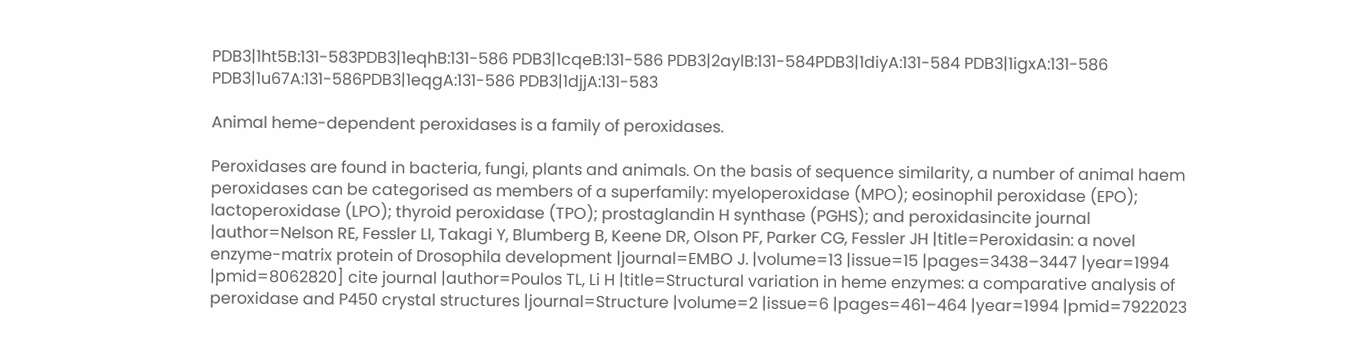PDB3|1ht5B:131-583PDB3|1eqhB:131-586 PDB3|1cqeB:131-586 PDB3|2aylB:131-584PDB3|1diyA:131-584 PDB3|1igxA:131-586 PDB3|1u67A:131-586PDB3|1eqgA:131-586 PDB3|1djjA:131-583

Animal heme-dependent peroxidases is a family of peroxidases.

Peroxidases are found in bacteria, fungi, plants and animals. On the basis of sequence similarity, a number of animal haem peroxidases can be categorised as members of a superfamily: myeloperoxidase (MPO); eosinophil peroxidase (EPO); lactoperoxidase (LPO); thyroid peroxidase (TPO); prostaglandin H synthase (PGHS); and peroxidasincite journal |author=Nelson RE, Fessler LI, Takagi Y, Blumberg B, Keene DR, Olson PF, Parker CG, Fessler JH |title=Peroxidasin: a novel enzyme-matrix protein of Drosophila development |journal=EMBO J. |volume=13 |issue=15 |pages=3438–3447 |year=1994 |pmid=8062820] cite journal |author=Poulos TL, Li H |title=Structural variation in heme enzymes: a comparative analysis of peroxidase and P450 crystal structures |journal=Structure |volume=2 |issue=6 |pages=461–464 |year=1994 |pmid=7922023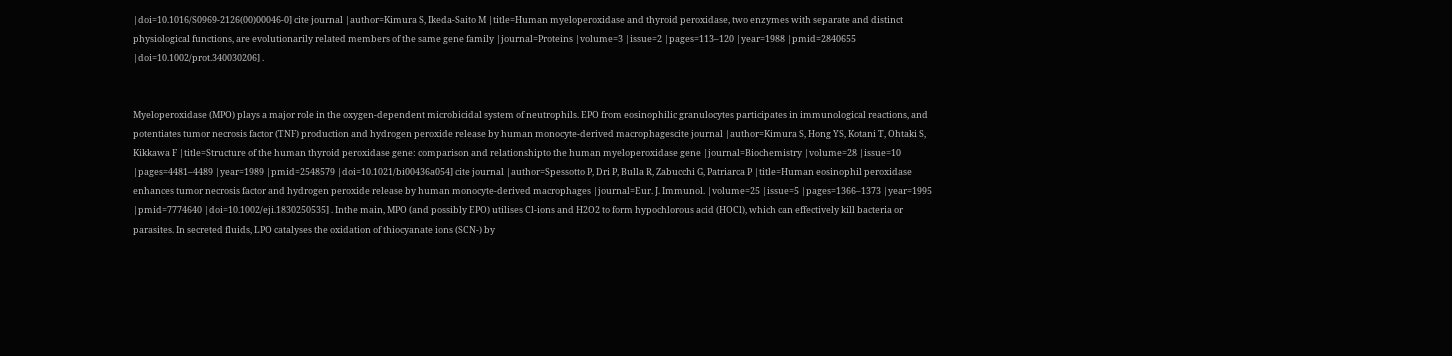|doi=10.1016/S0969-2126(00)00046-0] cite journal |author=Kimura S, Ikeda-Saito M |title=Human myeloperoxidase and thyroid peroxidase, two enzymes with separate and distinct physiological functions, are evolutionarily related members of the same gene family |journal=Proteins |volume=3 |issue=2 |pages=113–120 |year=1988 |pmid=2840655 |doi=10.1002/prot.340030206] .


Myeloperoxidase (MPO) plays a major role in the oxygen-dependent microbicidal system of neutrophils. EPO from eosinophilic granulocytes participates in immunological reactions, and potentiates tumor necrosis factor (TNF) production and hydrogen peroxide release by human monocyte-derived macrophagescite journal |author=Kimura S, Hong YS, Kotani T, Ohtaki S, Kikkawa F |title=Structure of the human thyroid peroxidase gene: comparison and relationshipto the human myeloperoxidase gene |journal=Biochemistry |volume=28 |issue=10 |pages=4481–4489 |year=1989 |pmid=2548579 |doi=10.1021/bi00436a054] cite journal |author=Spessotto P, Dri P, Bulla R, Zabucchi G, Patriarca P |title=Human eosinophil peroxidase enhances tumor necrosis factor and hydrogen peroxide release by human monocyte-derived macrophages |journal=Eur. J. Immunol. |volume=25 |issue=5 |pages=1366–1373 |year=1995 |pmid=7774640 |doi=10.1002/eji.1830250535] . Inthe main, MPO (and possibly EPO) utilises Cl-ions and H2O2 to form hypochlorous acid (HOCl), which can effectively kill bacteria or parasites. In secreted fluids, LPO catalyses the oxidation of thiocyanate ions (SCN-) by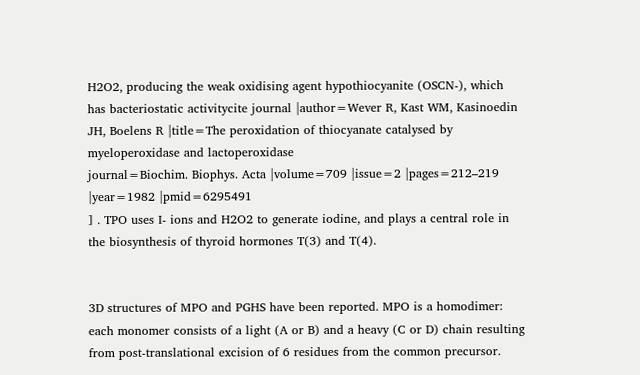H2O2, producing the weak oxidising agent hypothiocyanite (OSCN-), which has bacteriostatic activitycite journal |author=Wever R, Kast WM, Kasinoedin JH, Boelens R |title=The peroxidation of thiocyanate catalysed by myeloperoxidase and lactoperoxidase
journal=Biochim. Biophys. Acta |volume=709 |issue=2 |pages=212–219 |year=1982 |pmid=6295491
] . TPO uses I- ions and H2O2 to generate iodine, and plays a central role in the biosynthesis of thyroid hormones T(3) and T(4).


3D structures of MPO and PGHS have been reported. MPO is a homodimer: each monomer consists of a light (A or B) and a heavy (C or D) chain resulting from post-translational excision of 6 residues from the common precursor.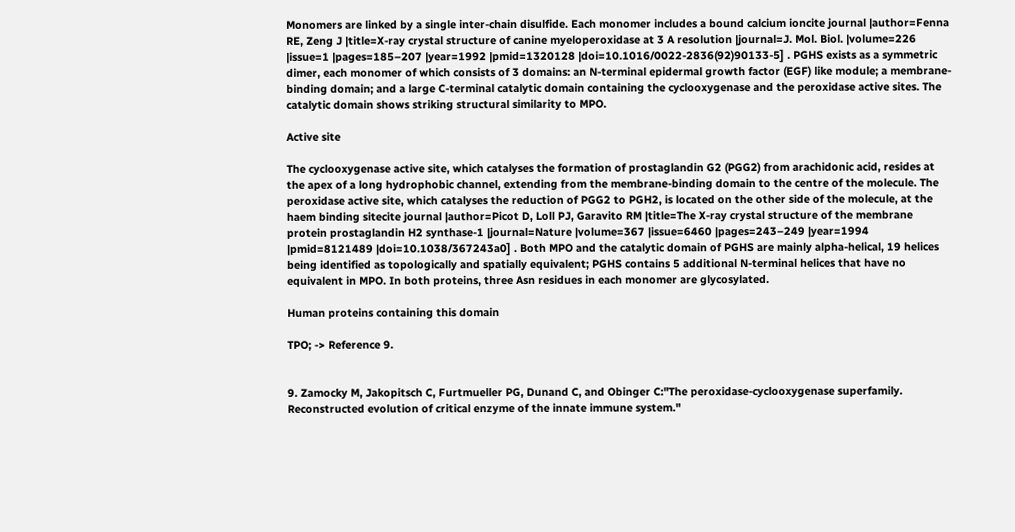Monomers are linked by a single inter-chain disulfide. Each monomer includes a bound calcium ioncite journal |author=Fenna RE, Zeng J |title=X-ray crystal structure of canine myeloperoxidase at 3 A resolution |journal=J. Mol. Biol. |volume=226 |issue=1 |pages=185–207 |year=1992 |pmid=1320128 |doi=10.1016/0022-2836(92)90133-5] . PGHS exists as a symmetric dimer, each monomer of which consists of 3 domains: an N-terminal epidermal growth factor (EGF) like module; a membrane-binding domain; and a large C-terminal catalytic domain containing the cyclooxygenase and the peroxidase active sites. The catalytic domain shows striking structural similarity to MPO.

Active site

The cyclooxygenase active site, which catalyses the formation of prostaglandin G2 (PGG2) from arachidonic acid, resides at the apex of a long hydrophobic channel, extending from the membrane-binding domain to the centre of the molecule. The peroxidase active site, which catalyses the reduction of PGG2 to PGH2, is located on the other side of the molecule, at the haem binding sitecite journal |author=Picot D, Loll PJ, Garavito RM |title=The X-ray crystal structure of the membrane protein prostaglandin H2 synthase-1 |journal=Nature |volume=367 |issue=6460 |pages=243–249 |year=1994 |pmid=8121489 |doi=10.1038/367243a0] . Both MPO and the catalytic domain of PGHS are mainly alpha-helical, 19 helices being identified as topologically and spatially equivalent; PGHS contains 5 additional N-terminal helices that have no equivalent in MPO. In both proteins, three Asn residues in each monomer are glycosylated.

Human proteins containing this domain

TPO; -> Reference 9.


9. Zamocky M, Jakopitsch C, Furtmueller PG, Dunand C, and Obinger C:"The peroxidase-cyclooxygenase superfamily. Reconstructed evolution of critical enzyme of the innate immune system."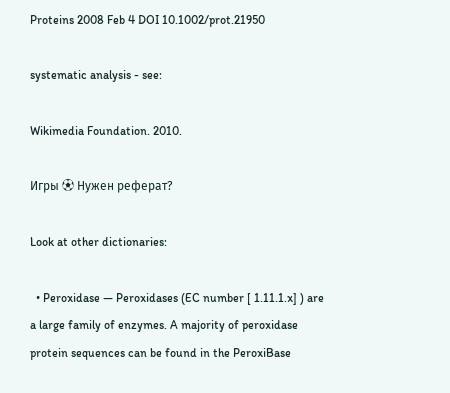Proteins 2008 Feb 4 DOI 10.1002/prot.21950

systematic analysis - see:

Wikimedia Foundation. 2010.

Игры ⚽ Нужен реферат?

Look at other dictionaries:

  • Peroxidase — Peroxidases (EC number [ 1.11.1.x] ) are a large family of enzymes. A majority of peroxidase protein sequences can be found in the PeroxiBase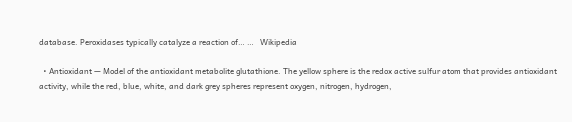database. Peroxidases typically catalyze a reaction of… …   Wikipedia

  • Antioxidant — Model of the antioxidant metabolite glutathione. The yellow sphere is the redox active sulfur atom that provides antioxidant activity, while the red, blue, white, and dark grey spheres represent oxygen, nitrogen, hydrogen,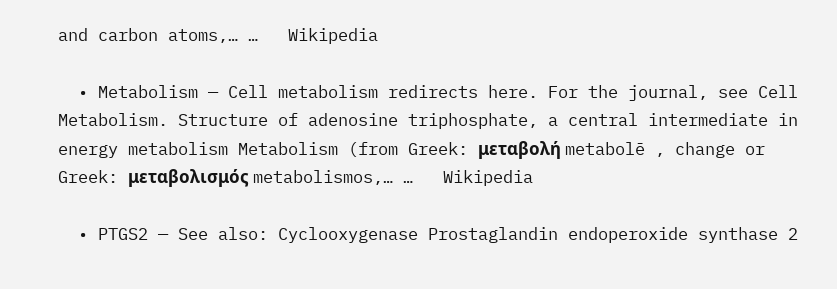and carbon atoms,… …   Wikipedia

  • Metabolism — Cell metabolism redirects here. For the journal, see Cell Metabolism. Structure of adenosine triphosphate, a central intermediate in energy metabolism Metabolism (from Greek: μεταβολή metabolē , change or Greek: μεταβολισμός metabolismos,… …   Wikipedia

  • PTGS2 — See also: Cyclooxygenase Prostaglandin endoperoxide synthase 2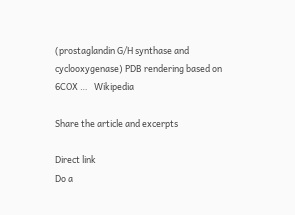(prostaglandin G/H synthase and cyclooxygenase) PDB rendering based on 6COX …   Wikipedia

Share the article and excerpts

Direct link
Do a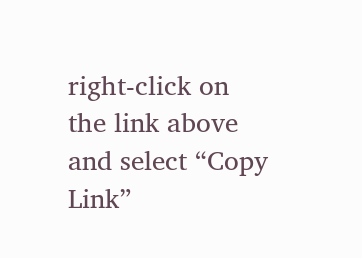right-click on the link above
and select “Copy Link”